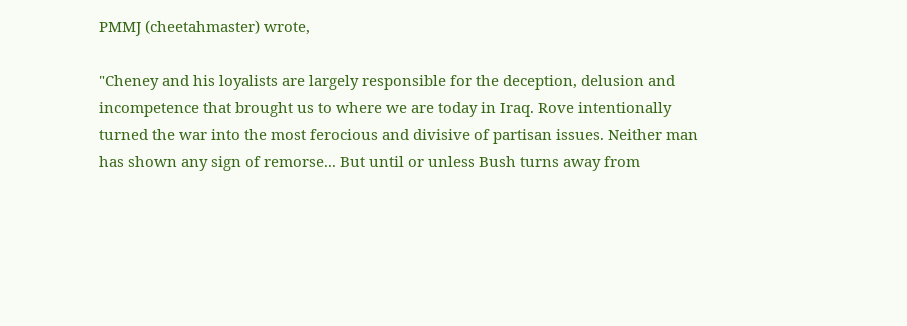PMMJ (cheetahmaster) wrote,

"Cheney and his loyalists are largely responsible for the deception, delusion and incompetence that brought us to where we are today in Iraq. Rove intentionally turned the war into the most ferocious and divisive of partisan issues. Neither man has shown any sign of remorse... But until or unless Bush turns away from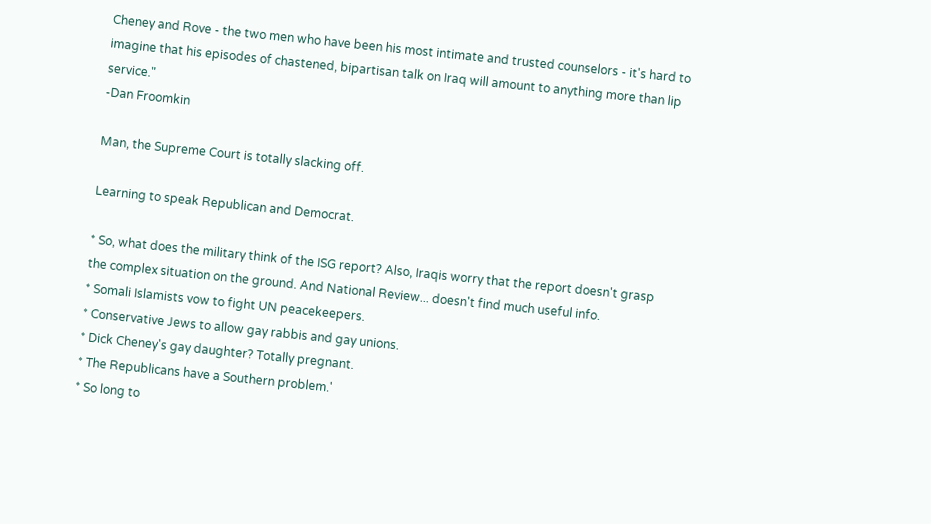Cheney and Rove - the two men who have been his most intimate and trusted counselors - it's hard to imagine that his episodes of chastened, bipartisan talk on Iraq will amount to anything more than lip service."
-Dan Froomkin

Man, the Supreme Court is totally slacking off.

Learning to speak Republican and Democrat.

* So, what does the military think of the ISG report? Also, Iraqis worry that the report doesn't grasp the complex situation on the ground. And National Review... doesn't find much useful info.
* Somali Islamists vow to fight UN peacekeepers.
* Conservative Jews to allow gay rabbis and gay unions.
* Dick Cheney's gay daughter? Totally pregnant.
* The Republicans have a Southern problem.'
* So long to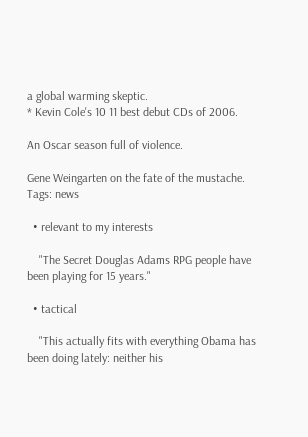a global warming skeptic.
* Kevin Cole's 10 11 best debut CDs of 2006.

An Oscar season full of violence.

Gene Weingarten on the fate of the mustache.
Tags: news

  • relevant to my interests

    "The Secret Douglas Adams RPG people have been playing for 15 years."

  • tactical

    "This actually fits with everything Obama has been doing lately: neither his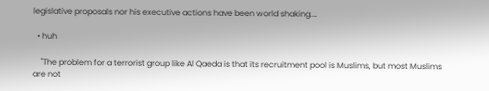legislative proposals nor his executive actions have been world shaking.…

  • huh

    "The problem for a terrorist group like Al Qaeda is that its recruitment pool is Muslims, but most Muslims are not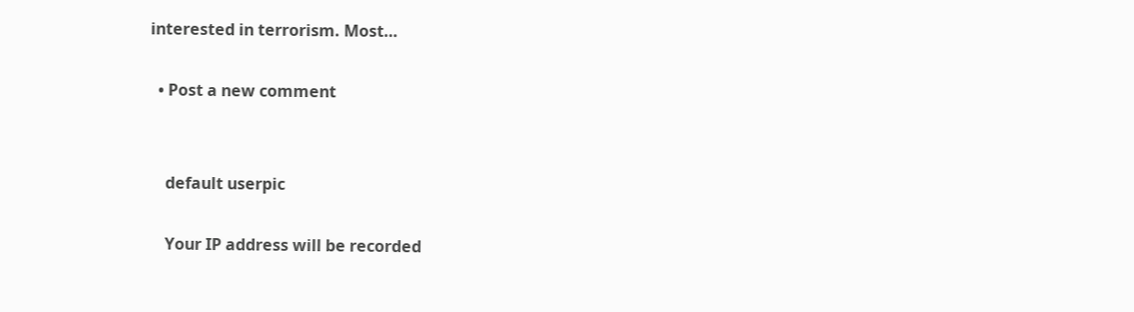interested in terrorism. Most…

  • Post a new comment


    default userpic

    Your IP address will be recorded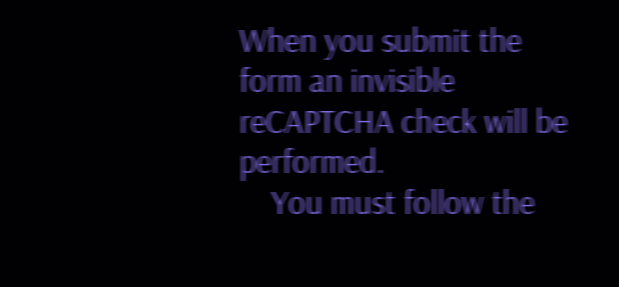When you submit the form an invisible reCAPTCHA check will be performed.
    You must follow the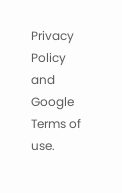Privacy Policy and Google Terms of use.